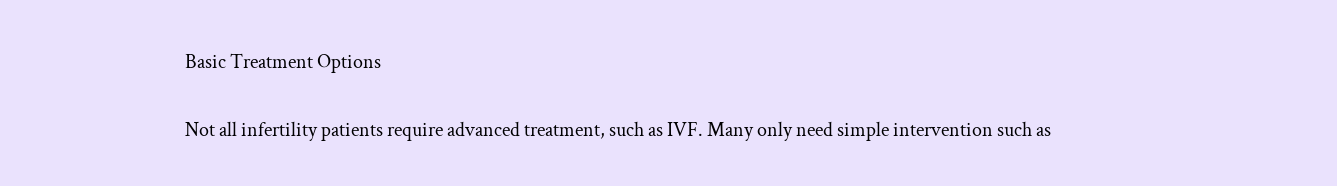Basic Treatment Options

Not all infertility patients require advanced treatment, such as IVF. Many only need simple intervention such as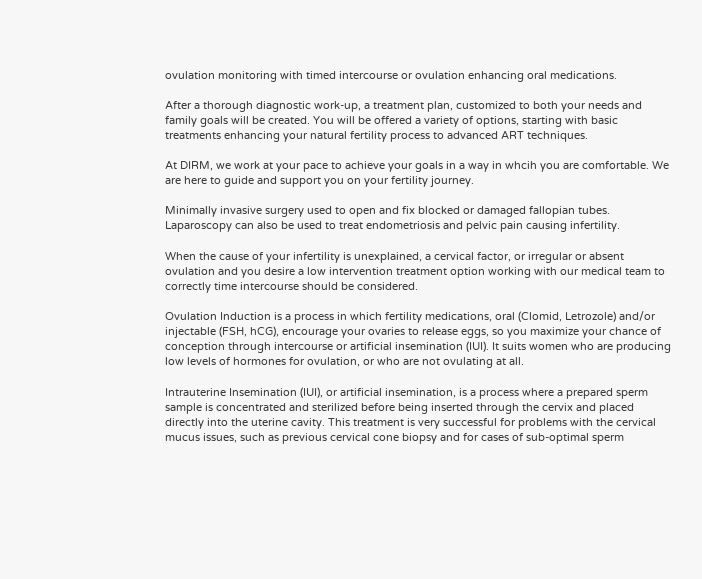ovulation monitoring with timed intercourse or ovulation enhancing oral medications.

After a thorough diagnostic work-up, a treatment plan, customized to both your needs and family goals will be created. You will be offered a variety of options, starting with basic treatments enhancing your natural fertility process to advanced ART techniques.

At DIRM, we work at your pace to achieve your goals in a way in whcih you are comfortable. We are here to guide and support you on your fertility journey.

Minimally invasive surgery used to open and fix blocked or damaged fallopian tubes. Laparoscopy can also be used to treat endometriosis and pelvic pain causing infertility.

When the cause of your infertility is unexplained, a cervical factor, or irregular or absent ovulation and you desire a low intervention treatment option working with our medical team to correctly time intercourse should be considered.

Ovulation Induction is a process in which fertility medications, oral (Clomid, Letrozole) and/or injectable (FSH, hCG), encourage your ovaries to release eggs, so you maximize your chance of conception through intercourse or artificial insemination (IUI). It suits women who are producing low levels of hormones for ovulation, or who are not ovulating at all.

Intrauterine Insemination (IUI), or artificial insemination, is a process where a prepared sperm sample is concentrated and sterilized before being inserted through the cervix and placed directly into the uterine cavity. This treatment is very successful for problems with the cervical mucus issues, such as previous cervical cone biopsy and for cases of sub-optimal sperm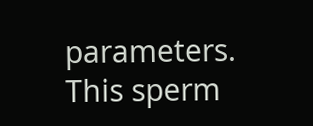parameters. This sperm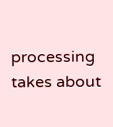processing takes about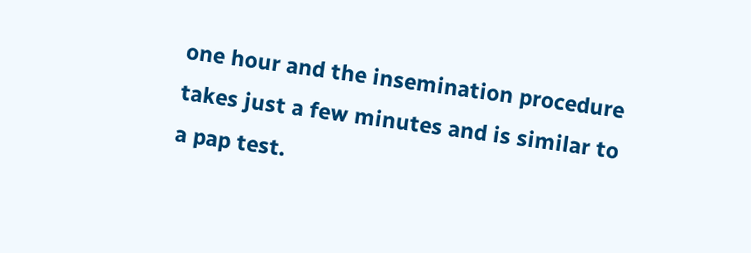one hour and the insemination procedure takes just a few minutes and is similar to a pap test.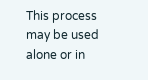This process may be used alone or in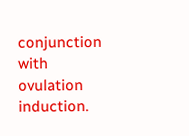conjunction with ovulation induction.